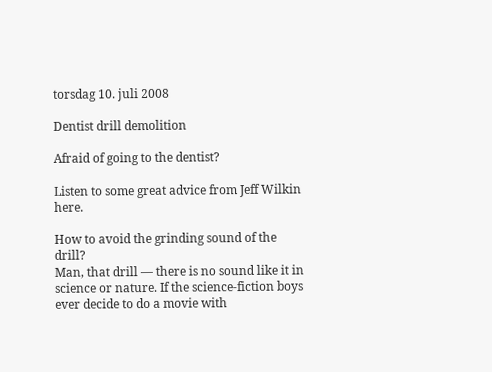torsdag 10. juli 2008

Dentist drill demolition

Afraid of going to the dentist?

Listen to some great advice from Jeff Wilkin here.

How to avoid the grinding sound of the drill?
Man, that drill — there is no sound like it in science or nature. If the science-fiction boys ever decide to do a movie with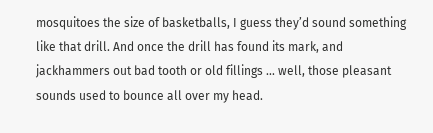mosquitoes the size of basketballs, I guess they’d sound something like that drill. And once the drill has found its mark, and jackhammers out bad tooth or old fillings ... well, those pleasant sounds used to bounce all over my head.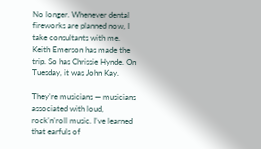No longer. Whenever dental fireworks are planned now, I take consultants with me. Keith Emerson has made the trip. So has Chrissie Hynde. On Tuesday, it was John Kay.

They’re musicians — musicians associated with loud, rock’n’roll music. I’ve learned that earfuls of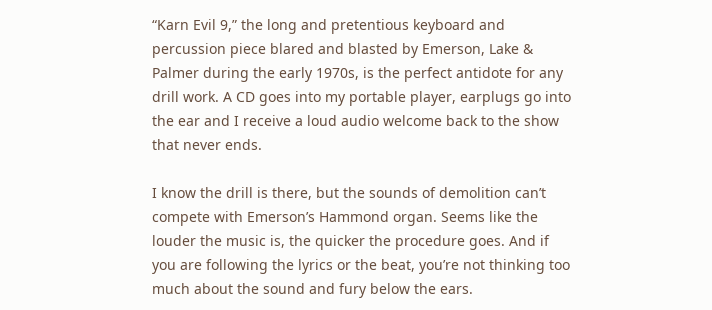“Karn Evil 9,” the long and pretentious keyboard and percussion piece blared and blasted by Emerson, Lake & Palmer during the early 1970s, is the perfect antidote for any drill work. A CD goes into my portable player, earplugs go into the ear and I receive a loud audio welcome back to the show that never ends.

I know the drill is there, but the sounds of demolition can’t compete with Emerson’s Hammond organ. Seems like the louder the music is, the quicker the procedure goes. And if you are following the lyrics or the beat, you’re not thinking too much about the sound and fury below the ears.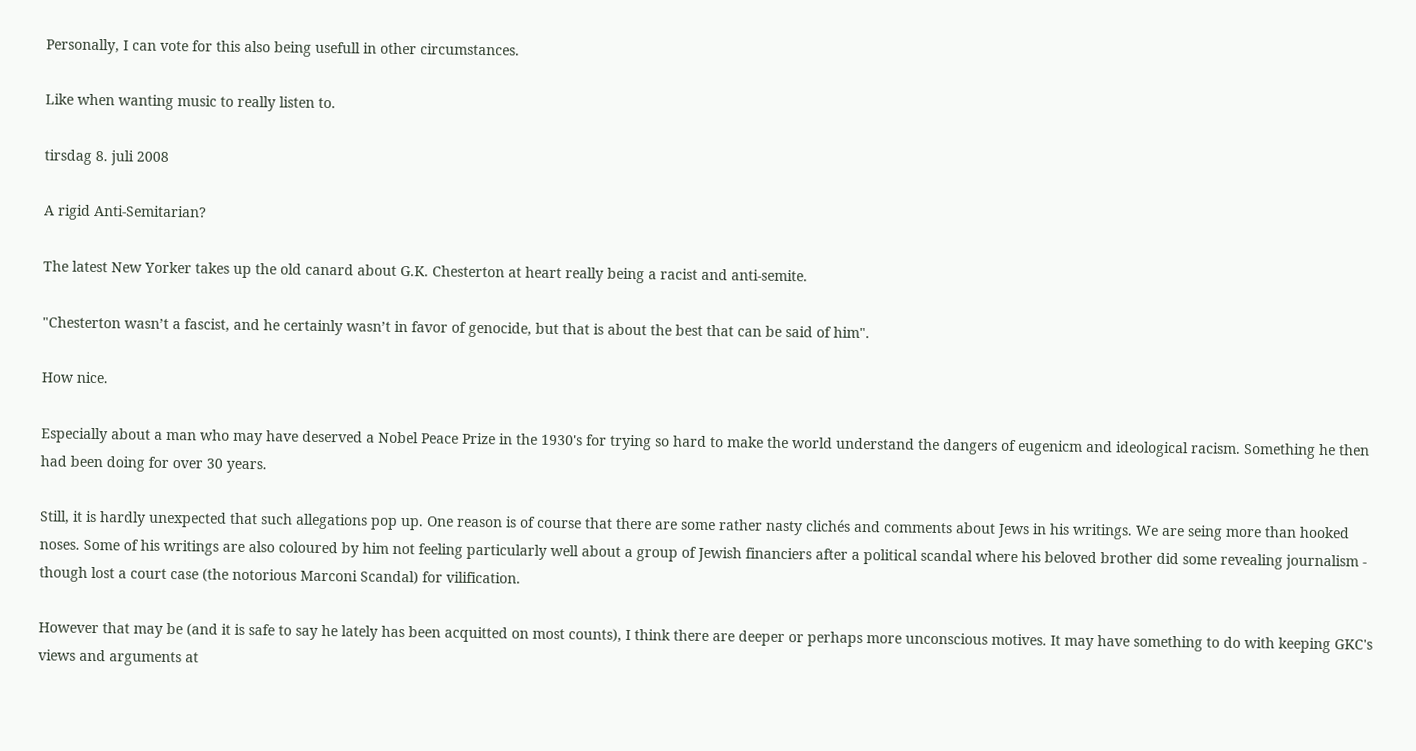Personally, I can vote for this also being usefull in other circumstances.

Like when wanting music to really listen to.

tirsdag 8. juli 2008

A rigid Anti-Semitarian?

The latest New Yorker takes up the old canard about G.K. Chesterton at heart really being a racist and anti-semite.

"Chesterton wasn’t a fascist, and he certainly wasn’t in favor of genocide, but that is about the best that can be said of him".

How nice.

Especially about a man who may have deserved a Nobel Peace Prize in the 1930's for trying so hard to make the world understand the dangers of eugenicm and ideological racism. Something he then had been doing for over 30 years.

Still, it is hardly unexpected that such allegations pop up. One reason is of course that there are some rather nasty clichés and comments about Jews in his writings. We are seing more than hooked noses. Some of his writings are also coloured by him not feeling particularly well about a group of Jewish financiers after a political scandal where his beloved brother did some revealing journalism - though lost a court case (the notorious Marconi Scandal) for vilification.

However that may be (and it is safe to say he lately has been acquitted on most counts), I think there are deeper or perhaps more unconscious motives. It may have something to do with keeping GKC's views and arguments at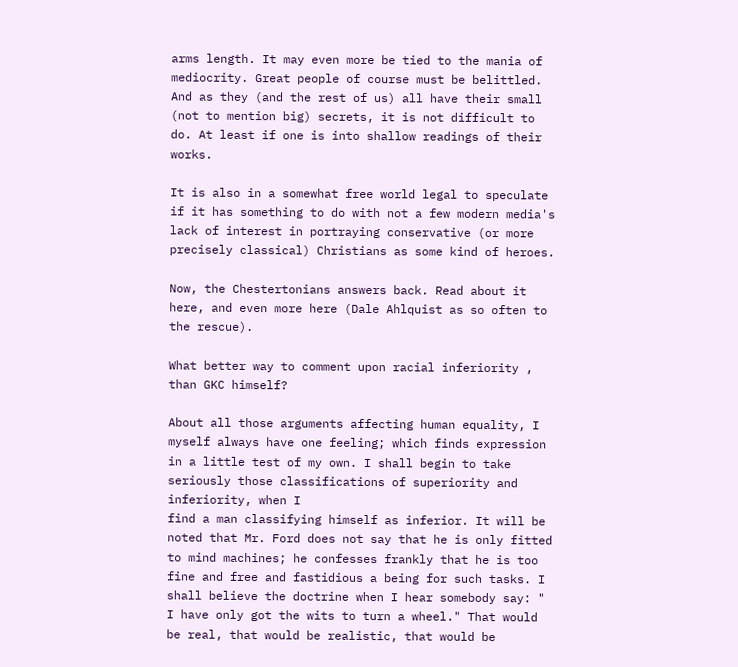arms length. It may even more be tied to the mania of mediocrity. Great people of course must be belittled. And as they (and the rest of us) all have their small (not to mention big) secrets, it is not difficult to do. At least if one is into shallow readings of their works.

It is also in a somewhat free world legal to speculate if it has something to do with not a few modern media's lack of interest in portraying conservative (or more precisely classical) Christians as some kind of heroes.

Now, the Chestertonians answers back. Read about it here, and even more here (Dale Ahlquist as so often to the rescue).

What better way to comment upon racial inferiority , than GKC himself?

About all those arguments affecting human equality, I myself always have one feeling; which finds expression in a little test of my own. I shall begin to take seriously those classifications of superiority and inferiority, when I
find a man classifying himself as inferior. It will be noted that Mr. Ford does not say that he is only fitted to mind machines; he confesses frankly that he is too fine and free and fastidious a being for such tasks. I shall believe the doctrine when I hear somebody say: " I have only got the wits to turn a wheel." That would be real, that would be realistic, that would be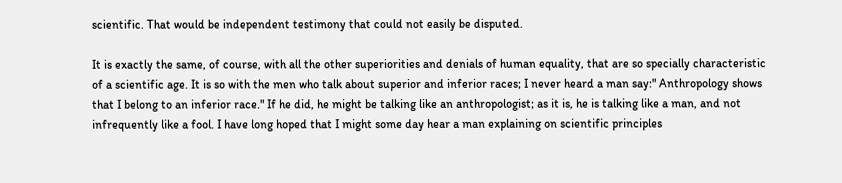scientific. That would be independent testimony that could not easily be disputed.

It is exactly the same, of course, with all the other superiorities and denials of human equality, that are so specially characteristic of a scientific age. It is so with the men who talk about superior and inferior races; I never heard a man say:" Anthropology shows that I belong to an inferior race." If he did, he might be talking like an anthropologist; as it is, he is talking like a man, and not infrequently like a fool. I have long hoped that I might some day hear a man explaining on scientific principles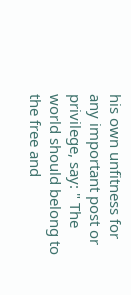his own unfitness for any important post or privilege, say: " The world should belong to the free and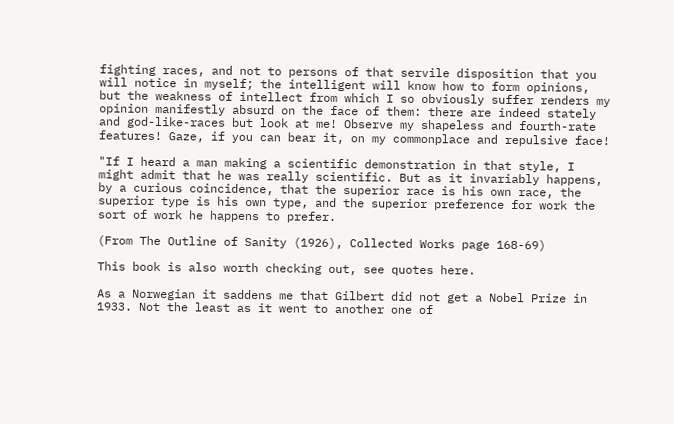fighting races, and not to persons of that servile disposition that you will notice in myself; the intelligent will know how to form opinions, but the weakness of intellect from which I so obviously suffer renders my opinion manifestly absurd on the face of them: there are indeed stately and god-like-races but look at me! Observe my shapeless and fourth-rate features! Gaze, if you can bear it, on my commonplace and repulsive face!

"If I heard a man making a scientific demonstration in that style, I might admit that he was really scientific. But as it invariably happens, by a curious coincidence, that the superior race is his own race, the superior type is his own type, and the superior preference for work the sort of work he happens to prefer.

(From The Outline of Sanity (1926), Collected Works page 168-69)

This book is also worth checking out, see quotes here.

As a Norwegian it saddens me that Gilbert did not get a Nobel Prize in 1933. Not the least as it went to another one of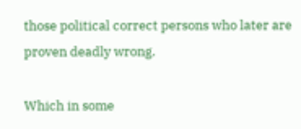those political correct persons who later are proven deadly wrong.

Which in some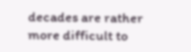decades are rather more difficult to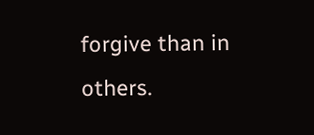forgive than in others.